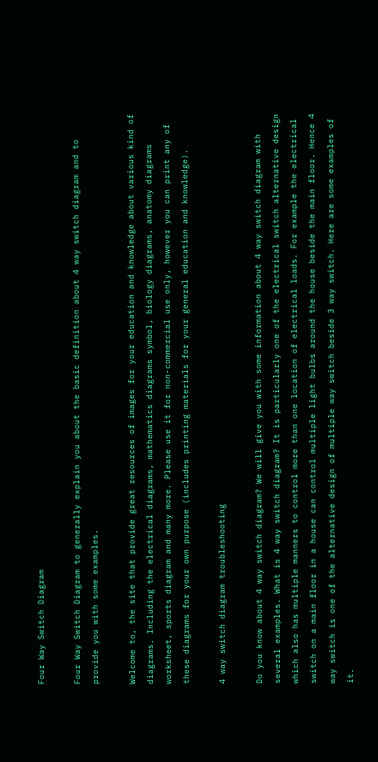Four Way Switch Diagram

Four Way Switch Diagram to generally explain you about the basic definition about 4 way switch diagram and to provide you with some examples.

Welcome to, the site that provide great resources of images for your education and knowledge about various kind of diagrams. Including the electrical diagrams, mathematics diagrams symbol, biology diagrams, anatomy diagrams worksheet, sports diagram and many more. Please use it for non-commercial use only, however you can print any of these diagrams for your own purpose (includes printing materials for your general education and knowledge).

4 way switch diagram troubleshooting

Do you know about 4 way switch diagram? We will give you with some information about 4 way switch diagram with several examples. What is 4 way switch diagram? It is particularly one of the electrical switch alternative design which also has multiple manners to control more than one location of electrical loads. For example the electrical switch on a main floor in a house can control multiple light bulbs around the house beside the main floor. Hence 4 way switch is one of the alternative design of multiple way switch beside 3 way switch. Here are some examples of it.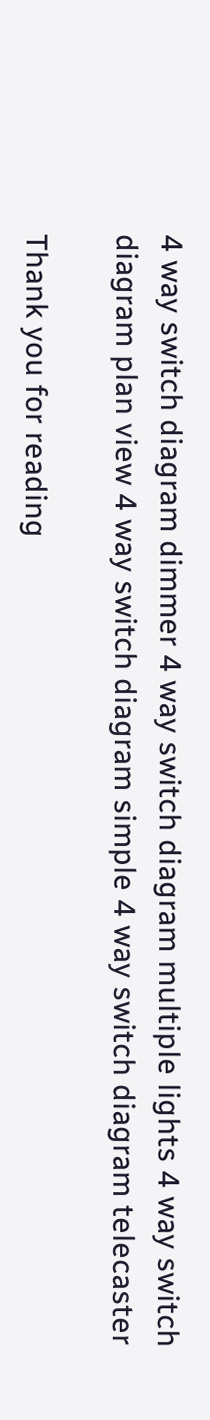4 way switch diagram dimmer 4 way switch diagram multiple lights 4 way switch diagram plan view 4 way switch diagram simple 4 way switch diagram telecaster

Thank you for reading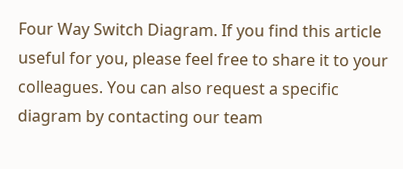Four Way Switch Diagram. If you find this article useful for you, please feel free to share it to your colleagues. You can also request a specific diagram by contacting our team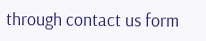through contact us form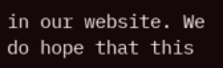in our website. We do hope that this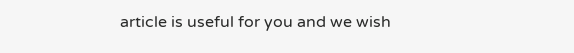article is useful for you and we wish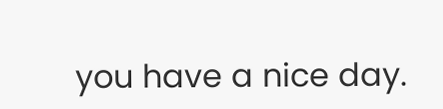you have a nice day.